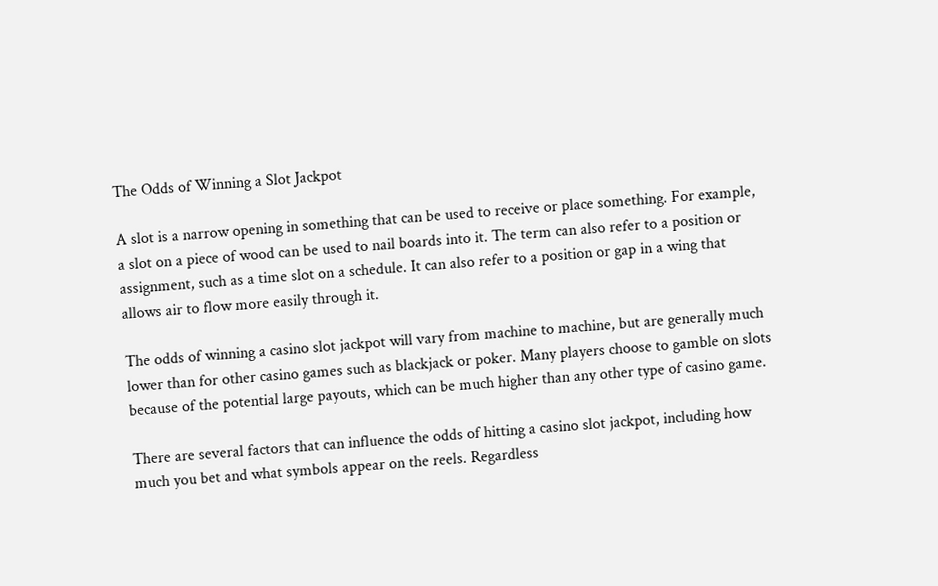The Odds of Winning a Slot Jackpot

A slot is a narrow opening in something that can be used to receive or place something. For example, a slot on a piece of wood can be used to nail boards into it. The term can also refer to a position or assignment, such as a time slot on a schedule. It can also refer to a position or gap in a wing that allows air to flow more easily through it.

The odds of winning a casino slot jackpot will vary from machine to machine, but are generally much lower than for other casino games such as blackjack or poker. Many players choose to gamble on slots because of the potential large payouts, which can be much higher than any other type of casino game.

There are several factors that can influence the odds of hitting a casino slot jackpot, including how much you bet and what symbols appear on the reels. Regardless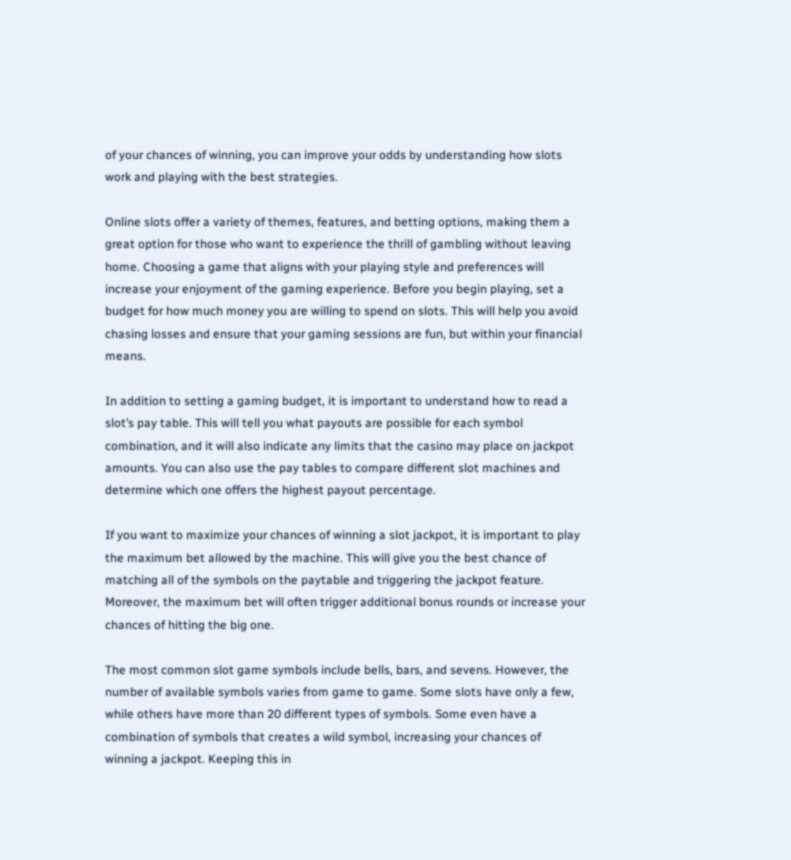of your chances of winning, you can improve your odds by understanding how slots work and playing with the best strategies.

Online slots offer a variety of themes, features, and betting options, making them a great option for those who want to experience the thrill of gambling without leaving home. Choosing a game that aligns with your playing style and preferences will increase your enjoyment of the gaming experience. Before you begin playing, set a budget for how much money you are willing to spend on slots. This will help you avoid chasing losses and ensure that your gaming sessions are fun, but within your financial means.

In addition to setting a gaming budget, it is important to understand how to read a slot’s pay table. This will tell you what payouts are possible for each symbol combination, and it will also indicate any limits that the casino may place on jackpot amounts. You can also use the pay tables to compare different slot machines and determine which one offers the highest payout percentage.

If you want to maximize your chances of winning a slot jackpot, it is important to play the maximum bet allowed by the machine. This will give you the best chance of matching all of the symbols on the paytable and triggering the jackpot feature. Moreover, the maximum bet will often trigger additional bonus rounds or increase your chances of hitting the big one.

The most common slot game symbols include bells, bars, and sevens. However, the number of available symbols varies from game to game. Some slots have only a few, while others have more than 20 different types of symbols. Some even have a combination of symbols that creates a wild symbol, increasing your chances of winning a jackpot. Keeping this in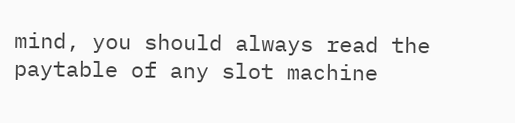mind, you should always read the paytable of any slot machine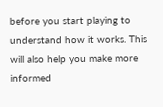before you start playing to understand how it works. This will also help you make more informed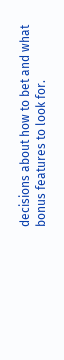decisions about how to bet and what bonus features to look for.